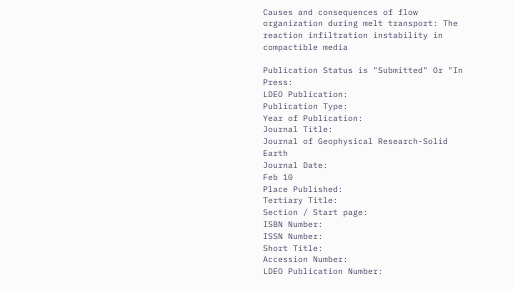Causes and consequences of flow organization during melt transport: The reaction infiltration instability in compactible media

Publication Status is "Submitted" Or "In Press:
LDEO Publication:
Publication Type:
Year of Publication:
Journal Title:
Journal of Geophysical Research-Solid Earth
Journal Date:
Feb 10
Place Published:
Tertiary Title:
Section / Start page:
ISBN Number:
ISSN Number:
Short Title:
Accession Number:
LDEO Publication Number: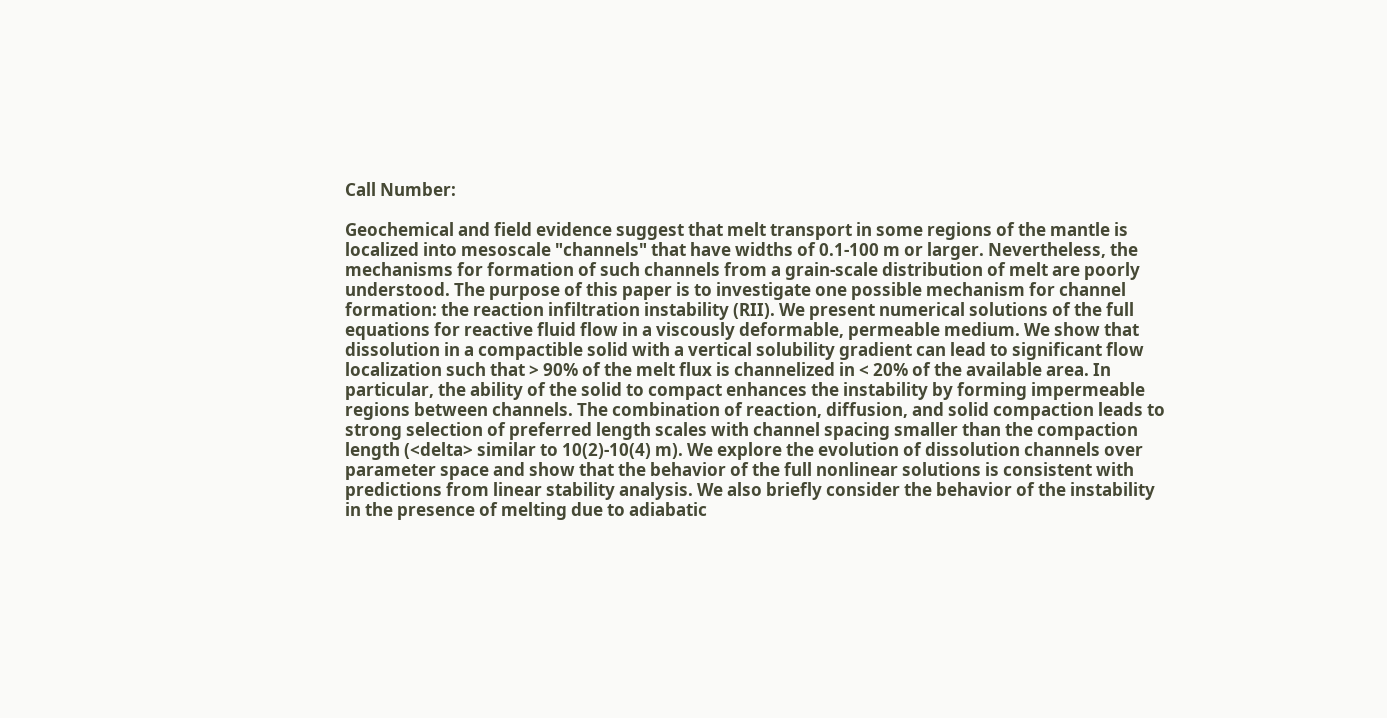Call Number:

Geochemical and field evidence suggest that melt transport in some regions of the mantle is localized into mesoscale "channels" that have widths of 0.1-100 m or larger. Nevertheless, the mechanisms for formation of such channels from a grain-scale distribution of melt are poorly understood. The purpose of this paper is to investigate one possible mechanism for channel formation: the reaction infiltration instability (RII). We present numerical solutions of the full equations for reactive fluid flow in a viscously deformable, permeable medium. We show that dissolution in a compactible solid with a vertical solubility gradient can lead to significant flow localization such that > 90% of the melt flux is channelized in < 20% of the available area. In particular, the ability of the solid to compact enhances the instability by forming impermeable regions between channels. The combination of reaction, diffusion, and solid compaction leads to strong selection of preferred length scales with channel spacing smaller than the compaction length (<delta> similar to 10(2)-10(4) m). We explore the evolution of dissolution channels over parameter space and show that the behavior of the full nonlinear solutions is consistent with predictions from linear stability analysis. We also briefly consider the behavior of the instability in the presence of melting due to adiabatic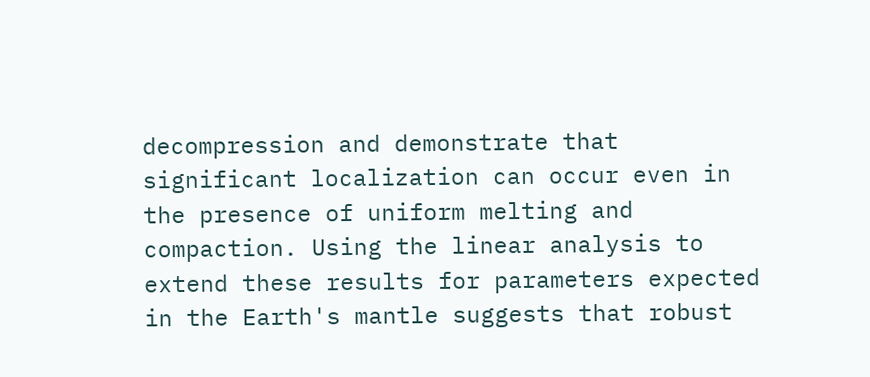decompression and demonstrate that significant localization can occur even in the presence of uniform melting and compaction. Using the linear analysis to extend these results for parameters expected in the Earth's mantle suggests that robust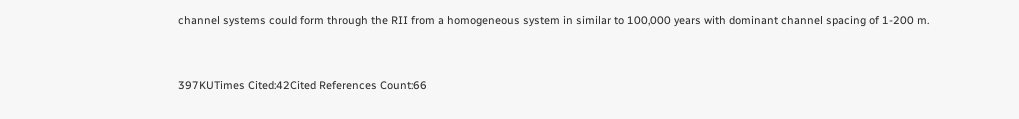channel systems could form through the RII from a homogeneous system in similar to 100,000 years with dominant channel spacing of 1-200 m.


397KUTimes Cited:42Cited References Count:66